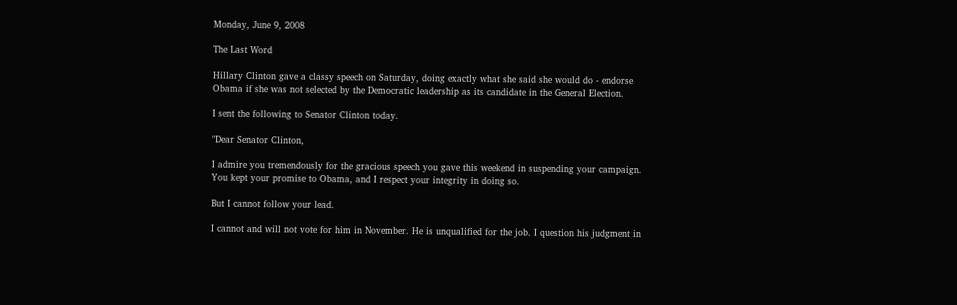Monday, June 9, 2008

The Last Word

Hillary Clinton gave a classy speech on Saturday, doing exactly what she said she would do - endorse Obama if she was not selected by the Democratic leadership as its candidate in the General Election.

I sent the following to Senator Clinton today.

"Dear Senator Clinton,

I admire you tremendously for the gracious speech you gave this weekend in suspending your campaign. You kept your promise to Obama, and I respect your integrity in doing so.

But I cannot follow your lead.

I cannot and will not vote for him in November. He is unqualified for the job. I question his judgment in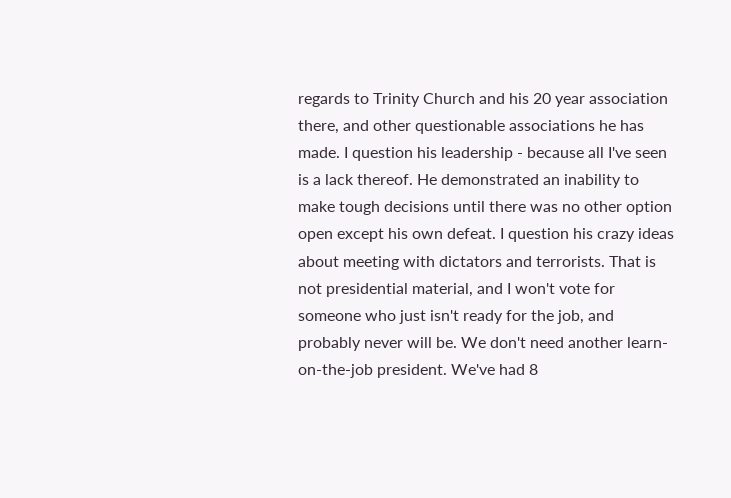regards to Trinity Church and his 20 year association there, and other questionable associations he has made. I question his leadership - because all I've seen is a lack thereof. He demonstrated an inability to make tough decisions until there was no other option open except his own defeat. I question his crazy ideas about meeting with dictators and terrorists. That is not presidential material, and I won't vote for someone who just isn't ready for the job, and probably never will be. We don't need another learn-on-the-job president. We've had 8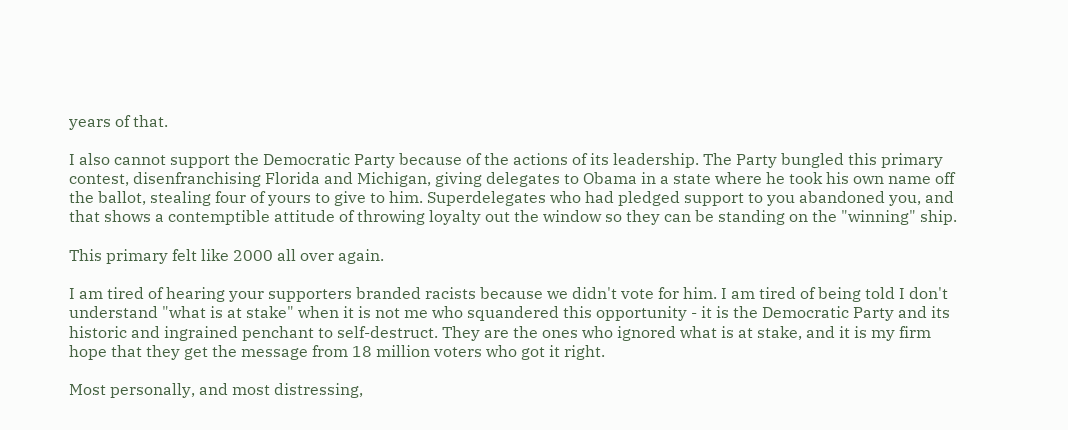years of that.

I also cannot support the Democratic Party because of the actions of its leadership. The Party bungled this primary contest, disenfranchising Florida and Michigan, giving delegates to Obama in a state where he took his own name off the ballot, stealing four of yours to give to him. Superdelegates who had pledged support to you abandoned you, and that shows a contemptible attitude of throwing loyalty out the window so they can be standing on the "winning" ship.

This primary felt like 2000 all over again.

I am tired of hearing your supporters branded racists because we didn't vote for him. I am tired of being told I don't understand "what is at stake" when it is not me who squandered this opportunity - it is the Democratic Party and its historic and ingrained penchant to self-destruct. They are the ones who ignored what is at stake, and it is my firm hope that they get the message from 18 million voters who got it right.

Most personally, and most distressing,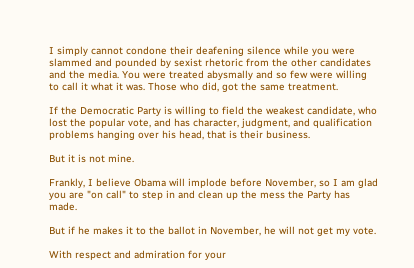I simply cannot condone their deafening silence while you were slammed and pounded by sexist rhetoric from the other candidates and the media. You were treated abysmally and so few were willing to call it what it was. Those who did, got the same treatment.

If the Democratic Party is willing to field the weakest candidate, who lost the popular vote, and has character, judgment, and qualification problems hanging over his head, that is their business.

But it is not mine.

Frankly, I believe Obama will implode before November, so I am glad you are "on call" to step in and clean up the mess the Party has made.

But if he makes it to the ballot in November, he will not get my vote.

With respect and admiration for your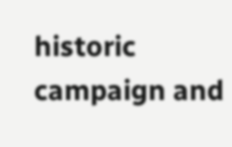historic campaign and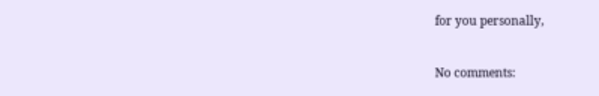for you personally,


No comments: